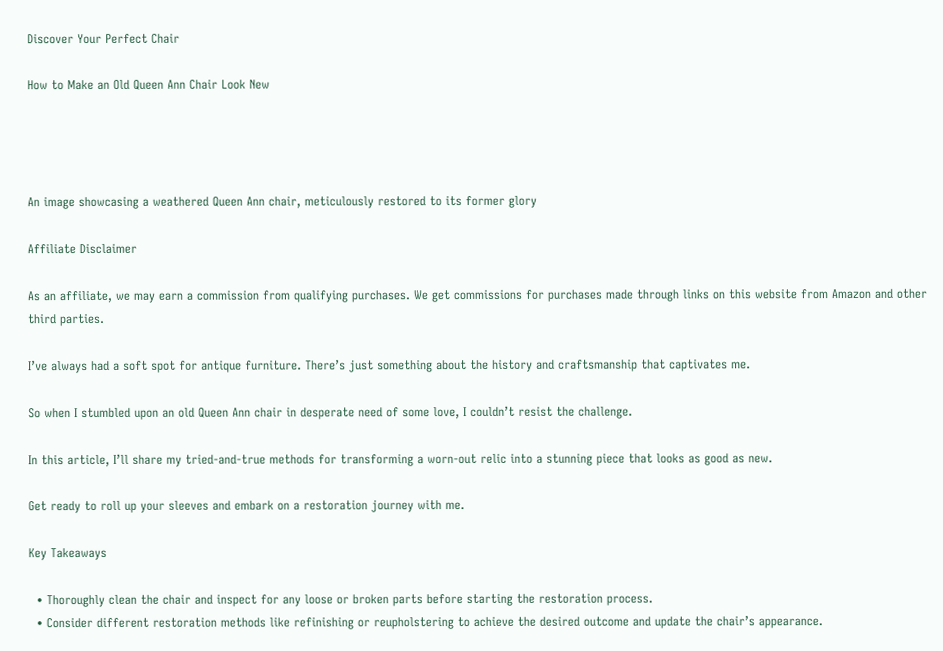Discover Your Perfect Chair

How to Make an Old Queen Ann Chair Look New




An image showcasing a weathered Queen Ann chair, meticulously restored to its former glory

Affiliate Disclaimer

As an affiliate, we may earn a commission from qualifying purchases. We get commissions for purchases made through links on this website from Amazon and other third parties.

I’ve always had a soft spot for antique furniture. There’s just something about the history and craftsmanship that captivates me.

So when I stumbled upon an old Queen Ann chair in desperate need of some love, I couldn’t resist the challenge.

In this article, I’ll share my tried-and-true methods for transforming a worn-out relic into a stunning piece that looks as good as new.

Get ready to roll up your sleeves and embark on a restoration journey with me.

Key Takeaways

  • Thoroughly clean the chair and inspect for any loose or broken parts before starting the restoration process.
  • Consider different restoration methods like refinishing or reupholstering to achieve the desired outcome and update the chair’s appearance.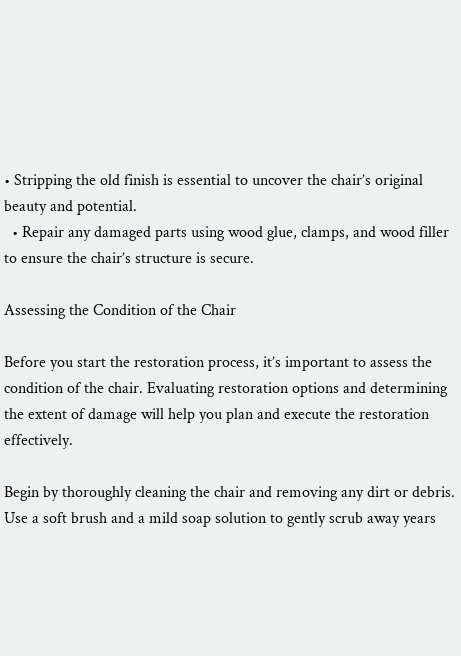• Stripping the old finish is essential to uncover the chair’s original beauty and potential.
  • Repair any damaged parts using wood glue, clamps, and wood filler to ensure the chair’s structure is secure.

Assessing the Condition of the Chair

Before you start the restoration process, it’s important to assess the condition of the chair. Evaluating restoration options and determining the extent of damage will help you plan and execute the restoration effectively.

Begin by thoroughly cleaning the chair and removing any dirt or debris. Use a soft brush and a mild soap solution to gently scrub away years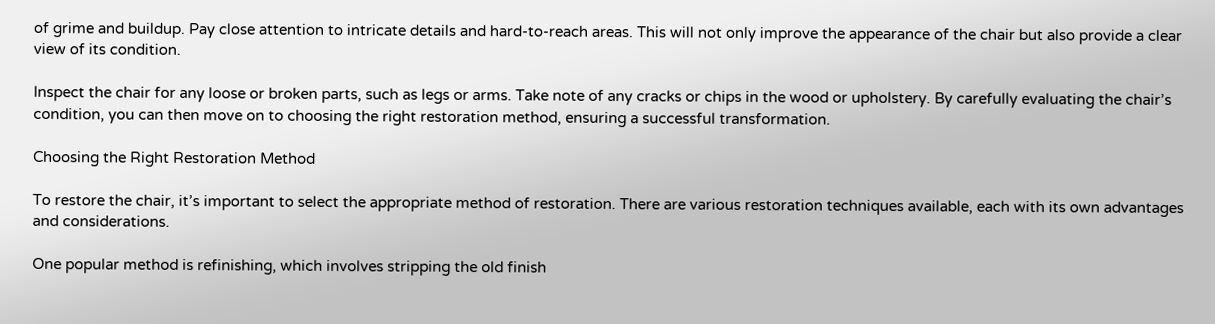of grime and buildup. Pay close attention to intricate details and hard-to-reach areas. This will not only improve the appearance of the chair but also provide a clear view of its condition.

Inspect the chair for any loose or broken parts, such as legs or arms. Take note of any cracks or chips in the wood or upholstery. By carefully evaluating the chair’s condition, you can then move on to choosing the right restoration method, ensuring a successful transformation.

Choosing the Right Restoration Method

To restore the chair, it’s important to select the appropriate method of restoration. There are various restoration techniques available, each with its own advantages and considerations.

One popular method is refinishing, which involves stripping the old finish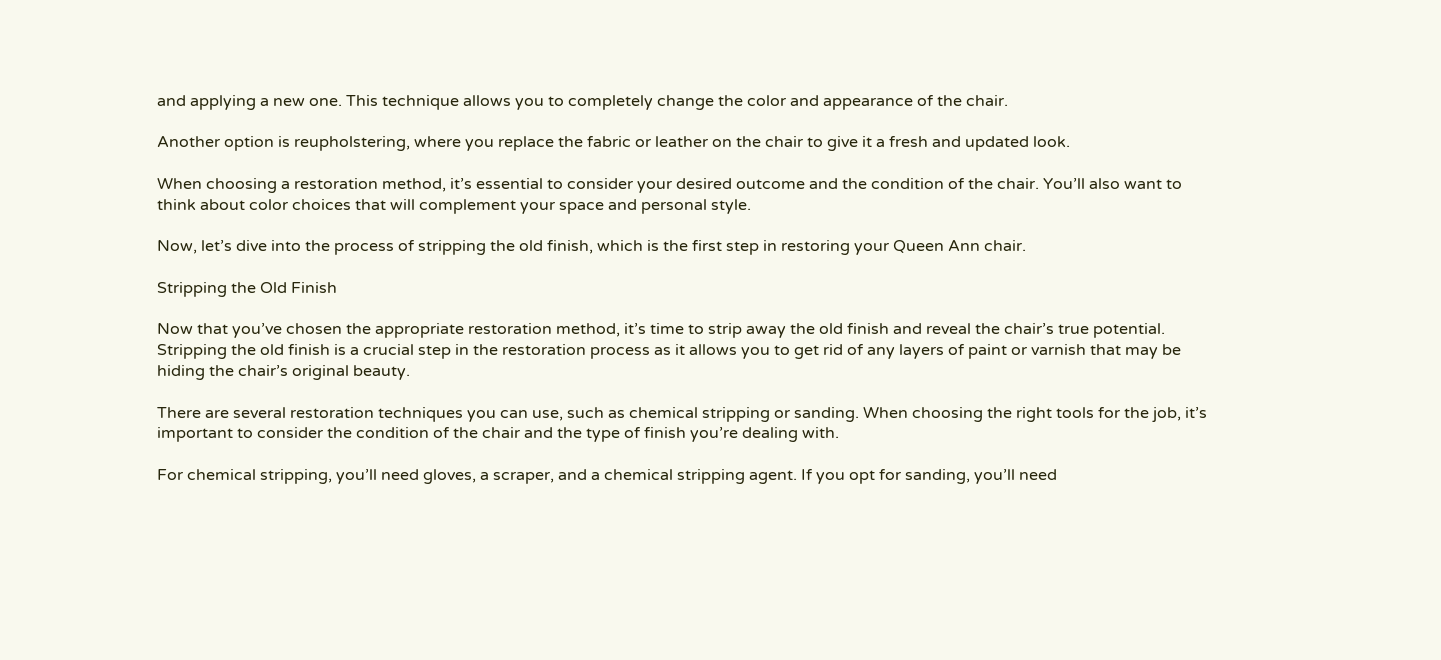and applying a new one. This technique allows you to completely change the color and appearance of the chair.

Another option is reupholstering, where you replace the fabric or leather on the chair to give it a fresh and updated look.

When choosing a restoration method, it’s essential to consider your desired outcome and the condition of the chair. You’ll also want to think about color choices that will complement your space and personal style.

Now, let’s dive into the process of stripping the old finish, which is the first step in restoring your Queen Ann chair.

Stripping the Old Finish

Now that you’ve chosen the appropriate restoration method, it’s time to strip away the old finish and reveal the chair’s true potential. Stripping the old finish is a crucial step in the restoration process as it allows you to get rid of any layers of paint or varnish that may be hiding the chair’s original beauty.

There are several restoration techniques you can use, such as chemical stripping or sanding. When choosing the right tools for the job, it’s important to consider the condition of the chair and the type of finish you’re dealing with.

For chemical stripping, you’ll need gloves, a scraper, and a chemical stripping agent. If you opt for sanding, you’ll need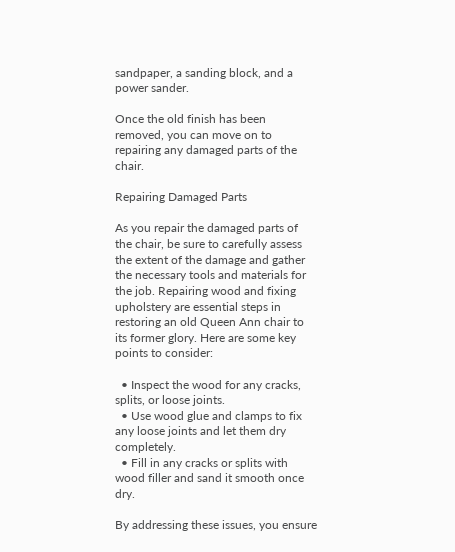sandpaper, a sanding block, and a power sander.

Once the old finish has been removed, you can move on to repairing any damaged parts of the chair.

Repairing Damaged Parts

As you repair the damaged parts of the chair, be sure to carefully assess the extent of the damage and gather the necessary tools and materials for the job. Repairing wood and fixing upholstery are essential steps in restoring an old Queen Ann chair to its former glory. Here are some key points to consider:

  • Inspect the wood for any cracks, splits, or loose joints.
  • Use wood glue and clamps to fix any loose joints and let them dry completely.
  • Fill in any cracks or splits with wood filler and sand it smooth once dry.

By addressing these issues, you ensure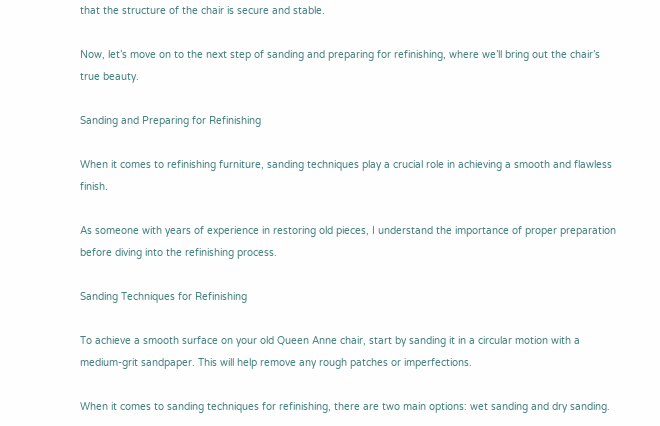that the structure of the chair is secure and stable.

Now, let’s move on to the next step of sanding and preparing for refinishing, where we’ll bring out the chair’s true beauty.

Sanding and Preparing for Refinishing

When it comes to refinishing furniture, sanding techniques play a crucial role in achieving a smooth and flawless finish.

As someone with years of experience in restoring old pieces, I understand the importance of proper preparation before diving into the refinishing process.

Sanding Techniques for Refinishing

To achieve a smooth surface on your old Queen Anne chair, start by sanding it in a circular motion with a medium-grit sandpaper. This will help remove any rough patches or imperfections.

When it comes to sanding techniques for refinishing, there are two main options: wet sanding and dry sanding.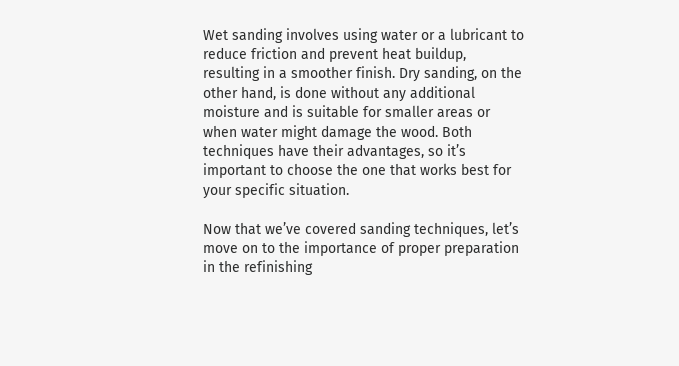Wet sanding involves using water or a lubricant to reduce friction and prevent heat buildup, resulting in a smoother finish. Dry sanding, on the other hand, is done without any additional moisture and is suitable for smaller areas or when water might damage the wood. Both techniques have their advantages, so it’s important to choose the one that works best for your specific situation.

Now that we’ve covered sanding techniques, let’s move on to the importance of proper preparation in the refinishing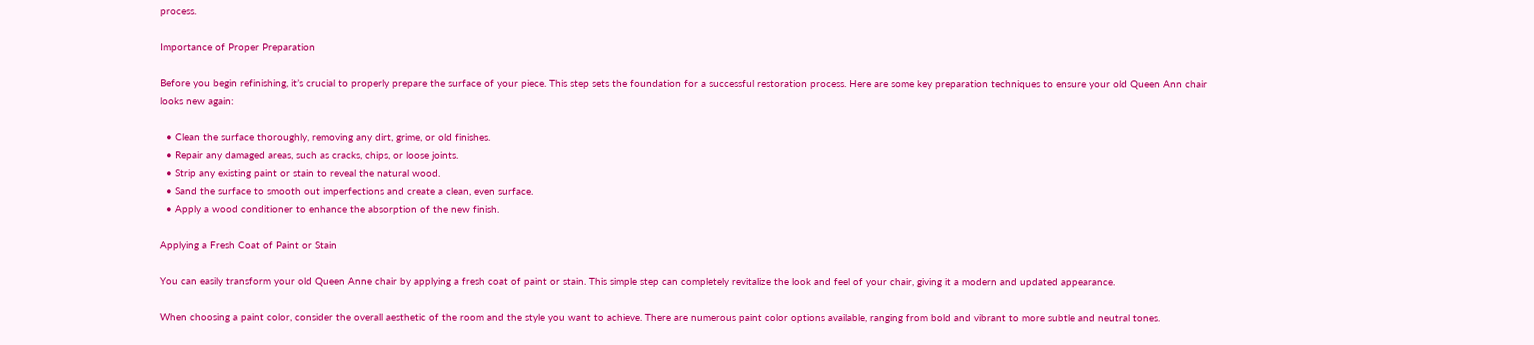process.

Importance of Proper Preparation

Before you begin refinishing, it’s crucial to properly prepare the surface of your piece. This step sets the foundation for a successful restoration process. Here are some key preparation techniques to ensure your old Queen Ann chair looks new again:

  • Clean the surface thoroughly, removing any dirt, grime, or old finishes.
  • Repair any damaged areas, such as cracks, chips, or loose joints.
  • Strip any existing paint or stain to reveal the natural wood.
  • Sand the surface to smooth out imperfections and create a clean, even surface.
  • Apply a wood conditioner to enhance the absorption of the new finish.

Applying a Fresh Coat of Paint or Stain

You can easily transform your old Queen Anne chair by applying a fresh coat of paint or stain. This simple step can completely revitalize the look and feel of your chair, giving it a modern and updated appearance.

When choosing a paint color, consider the overall aesthetic of the room and the style you want to achieve. There are numerous paint color options available, ranging from bold and vibrant to more subtle and neutral tones.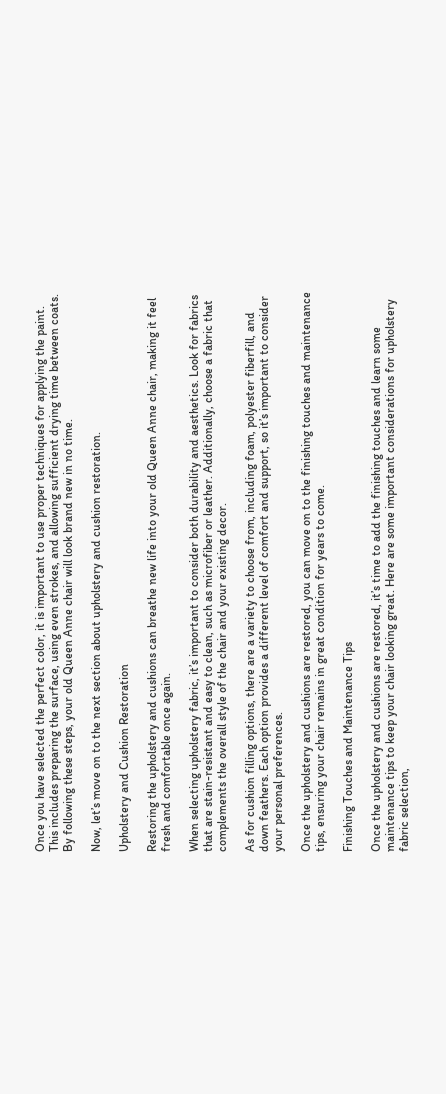Once you have selected the perfect color, it is important to use proper techniques for applying the paint. This includes preparing the surface, using even strokes, and allowing sufficient drying time between coats. By following these steps, your old Queen Anne chair will look brand new in no time.

Now, let’s move on to the next section about upholstery and cushion restoration.

Upholstery and Cushion Restoration

Restoring the upholstery and cushions can breathe new life into your old Queen Anne chair, making it feel fresh and comfortable once again.

When selecting upholstery fabric, it’s important to consider both durability and aesthetics. Look for fabrics that are stain-resistant and easy to clean, such as microfiber or leather. Additionally, choose a fabric that complements the overall style of the chair and your existing decor.

As for cushion filling options, there are a variety to choose from, including foam, polyester fiberfill, and down feathers. Each option provides a different level of comfort and support, so it’s important to consider your personal preferences.

Once the upholstery and cushions are restored, you can move on to the finishing touches and maintenance tips, ensuring your chair remains in great condition for years to come.

Finishing Touches and Maintenance Tips

Once the upholstery and cushions are restored, it’s time to add the finishing touches and learn some maintenance tips to keep your chair looking great. Here are some important considerations for upholstery fabric selection,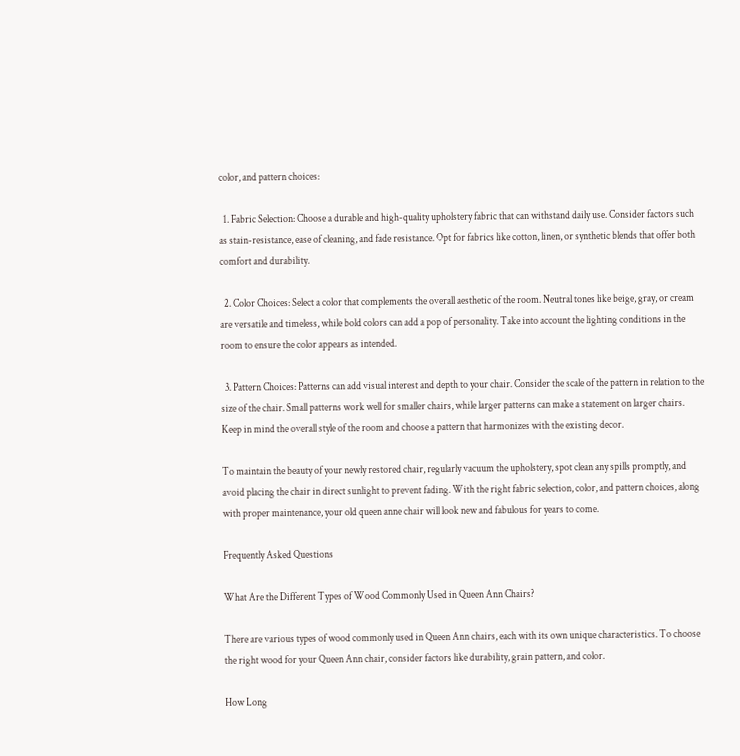color, and pattern choices:

  1. Fabric Selection: Choose a durable and high-quality upholstery fabric that can withstand daily use. Consider factors such as stain-resistance, ease of cleaning, and fade resistance. Opt for fabrics like cotton, linen, or synthetic blends that offer both comfort and durability.

  2. Color Choices: Select a color that complements the overall aesthetic of the room. Neutral tones like beige, gray, or cream are versatile and timeless, while bold colors can add a pop of personality. Take into account the lighting conditions in the room to ensure the color appears as intended.

  3. Pattern Choices: Patterns can add visual interest and depth to your chair. Consider the scale of the pattern in relation to the size of the chair. Small patterns work well for smaller chairs, while larger patterns can make a statement on larger chairs. Keep in mind the overall style of the room and choose a pattern that harmonizes with the existing decor.

To maintain the beauty of your newly restored chair, regularly vacuum the upholstery, spot clean any spills promptly, and avoid placing the chair in direct sunlight to prevent fading. With the right fabric selection, color, and pattern choices, along with proper maintenance, your old queen anne chair will look new and fabulous for years to come.

Frequently Asked Questions

What Are the Different Types of Wood Commonly Used in Queen Ann Chairs?

There are various types of wood commonly used in Queen Ann chairs, each with its own unique characteristics. To choose the right wood for your Queen Ann chair, consider factors like durability, grain pattern, and color.

How Long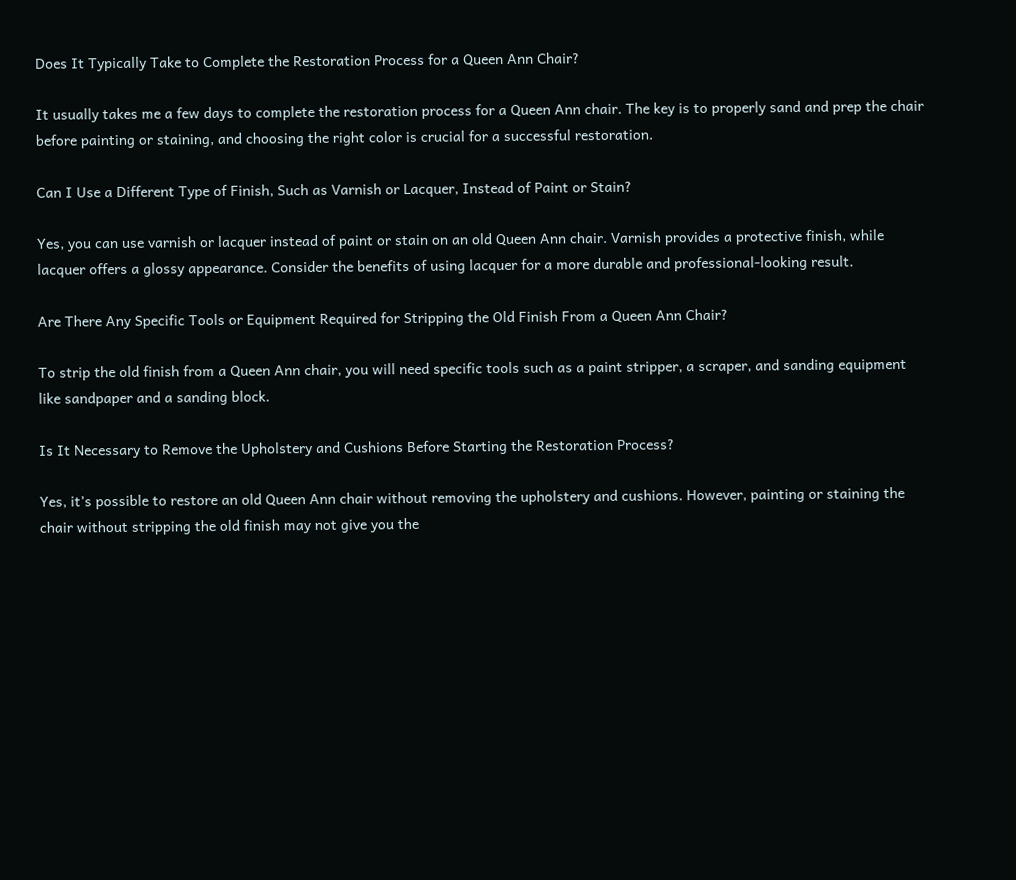Does It Typically Take to Complete the Restoration Process for a Queen Ann Chair?

It usually takes me a few days to complete the restoration process for a Queen Ann chair. The key is to properly sand and prep the chair before painting or staining, and choosing the right color is crucial for a successful restoration.

Can I Use a Different Type of Finish, Such as Varnish or Lacquer, Instead of Paint or Stain?

Yes, you can use varnish or lacquer instead of paint or stain on an old Queen Ann chair. Varnish provides a protective finish, while lacquer offers a glossy appearance. Consider the benefits of using lacquer for a more durable and professional-looking result.

Are There Any Specific Tools or Equipment Required for Stripping the Old Finish From a Queen Ann Chair?

To strip the old finish from a Queen Ann chair, you will need specific tools such as a paint stripper, a scraper, and sanding equipment like sandpaper and a sanding block.

Is It Necessary to Remove the Upholstery and Cushions Before Starting the Restoration Process?

Yes, it’s possible to restore an old Queen Ann chair without removing the upholstery and cushions. However, painting or staining the chair without stripping the old finish may not give you the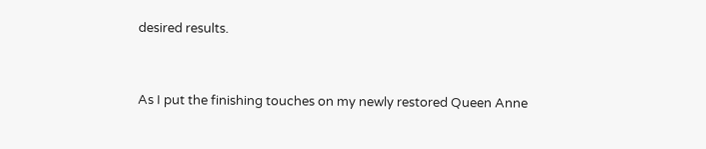desired results.


As I put the finishing touches on my newly restored Queen Anne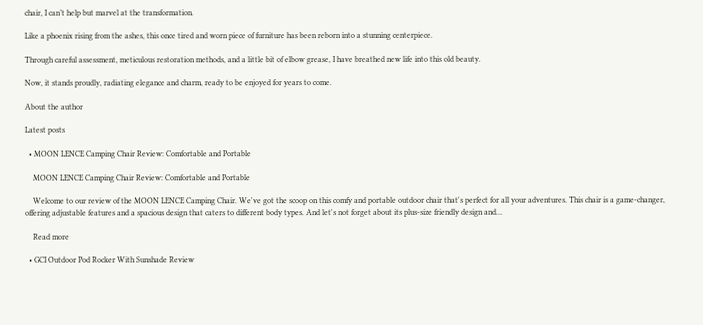chair, I can’t help but marvel at the transformation.

Like a phoenix rising from the ashes, this once tired and worn piece of furniture has been reborn into a stunning centerpiece.

Through careful assessment, meticulous restoration methods, and a little bit of elbow grease, I have breathed new life into this old beauty.

Now, it stands proudly, radiating elegance and charm, ready to be enjoyed for years to come.

About the author

Latest posts

  • MOON LENCE Camping Chair Review: Comfortable and Portable

    MOON LENCE Camping Chair Review: Comfortable and Portable

    Welcome to our review of the MOON LENCE Camping Chair. We've got the scoop on this comfy and portable outdoor chair that's perfect for all your adventures. This chair is a game-changer, offering adjustable features and a spacious design that caters to different body types. And let's not forget about its plus-size friendly design and…

    Read more

  • GCI Outdoor Pod Rocker With Sunshade Review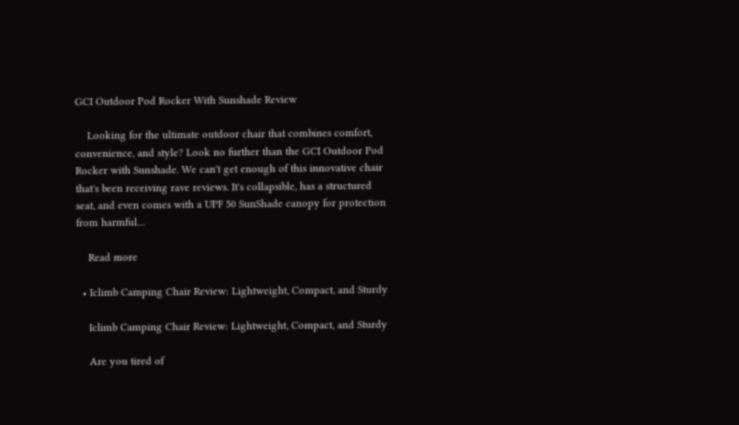GCI Outdoor Pod Rocker With Sunshade Review

    Looking for the ultimate outdoor chair that combines comfort, convenience, and style? Look no further than the GCI Outdoor Pod Rocker with Sunshade. We can't get enough of this innovative chair that's been receiving rave reviews. It's collapsible, has a structured seat, and even comes with a UPF 50 SunShade canopy for protection from harmful…

    Read more

  • Iclimb Camping Chair Review: Lightweight, Compact, and Sturdy

    Iclimb Camping Chair Review: Lightweight, Compact, and Sturdy

    Are you tired of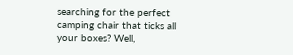searching for the perfect camping chair that ticks all your boxes? Well,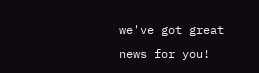we've got great news for you!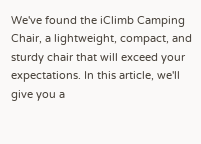We've found the iClimb Camping Chair, a lightweight, compact, and sturdy chair that will exceed your expectations. In this article, we'll give you a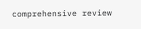comprehensive review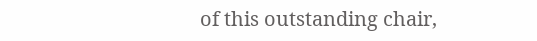of this outstanding chair,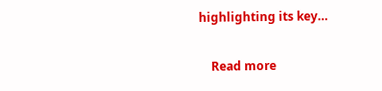highlighting its key…

    Read more